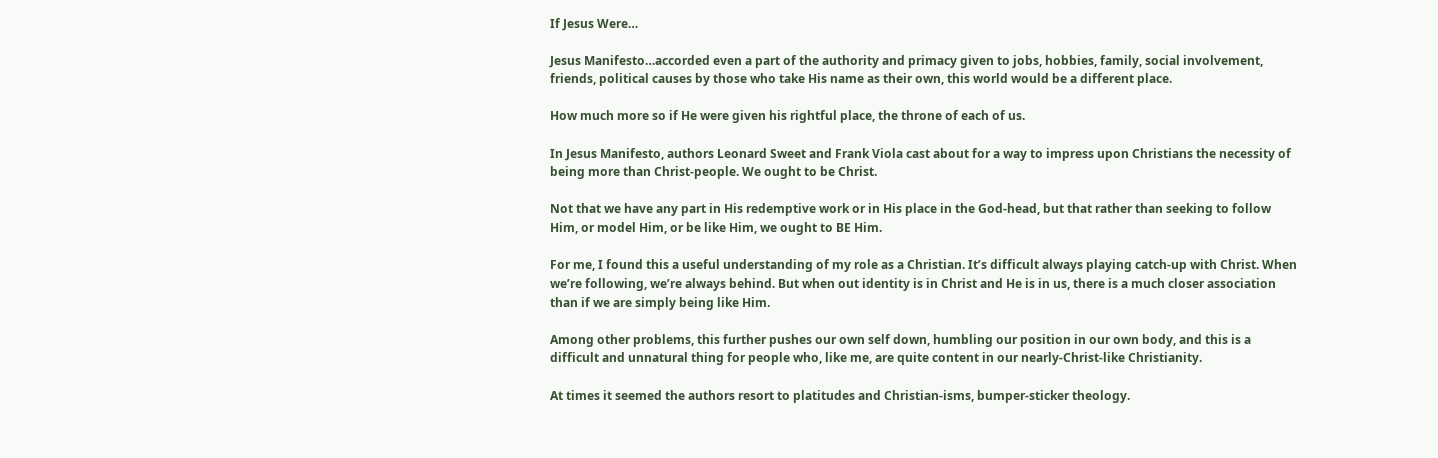If Jesus Were…

Jesus Manifesto…accorded even a part of the authority and primacy given to jobs, hobbies, family, social involvement, friends, political causes by those who take His name as their own, this world would be a different place.

How much more so if He were given his rightful place, the throne of each of us.

In Jesus Manifesto, authors Leonard Sweet and Frank Viola cast about for a way to impress upon Christians the necessity of being more than Christ-people. We ought to be Christ.

Not that we have any part in His redemptive work or in His place in the God-head, but that rather than seeking to follow Him, or model Him, or be like Him, we ought to BE Him.

For me, I found this a useful understanding of my role as a Christian. It’s difficult always playing catch-up with Christ. When we’re following, we’re always behind. But when out identity is in Christ and He is in us, there is a much closer association than if we are simply being like Him.

Among other problems, this further pushes our own self down, humbling our position in our own body, and this is a difficult and unnatural thing for people who, like me, are quite content in our nearly-Christ-like Christianity.

At times it seemed the authors resort to platitudes and Christian-isms, bumper-sticker theology.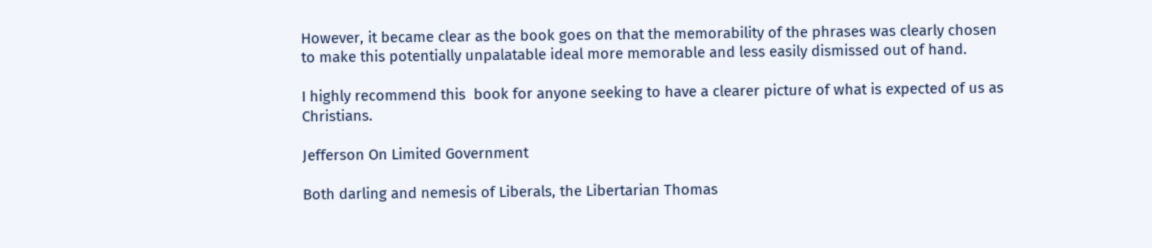However, it became clear as the book goes on that the memorability of the phrases was clearly chosen to make this potentially unpalatable ideal more memorable and less easily dismissed out of hand.

I highly recommend this  book for anyone seeking to have a clearer picture of what is expected of us as Christians.

Jefferson On Limited Government

Both darling and nemesis of Liberals, the Libertarian Thomas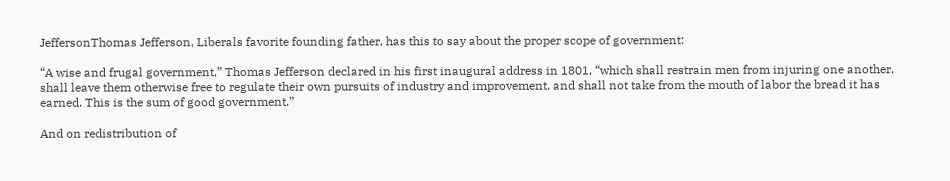JeffersonThomas Jefferson, Liberals favorite founding father, has this to say about the proper scope of government:

“A wise and frugal government,” Thomas Jefferson declared in his first inaugural address in 1801, “which shall restrain men from injuring one another, shall leave them otherwise free to regulate their own pursuits of industry and improvement, and shall not take from the mouth of labor the bread it has earned. This is the sum of good government.”

And on redistribution of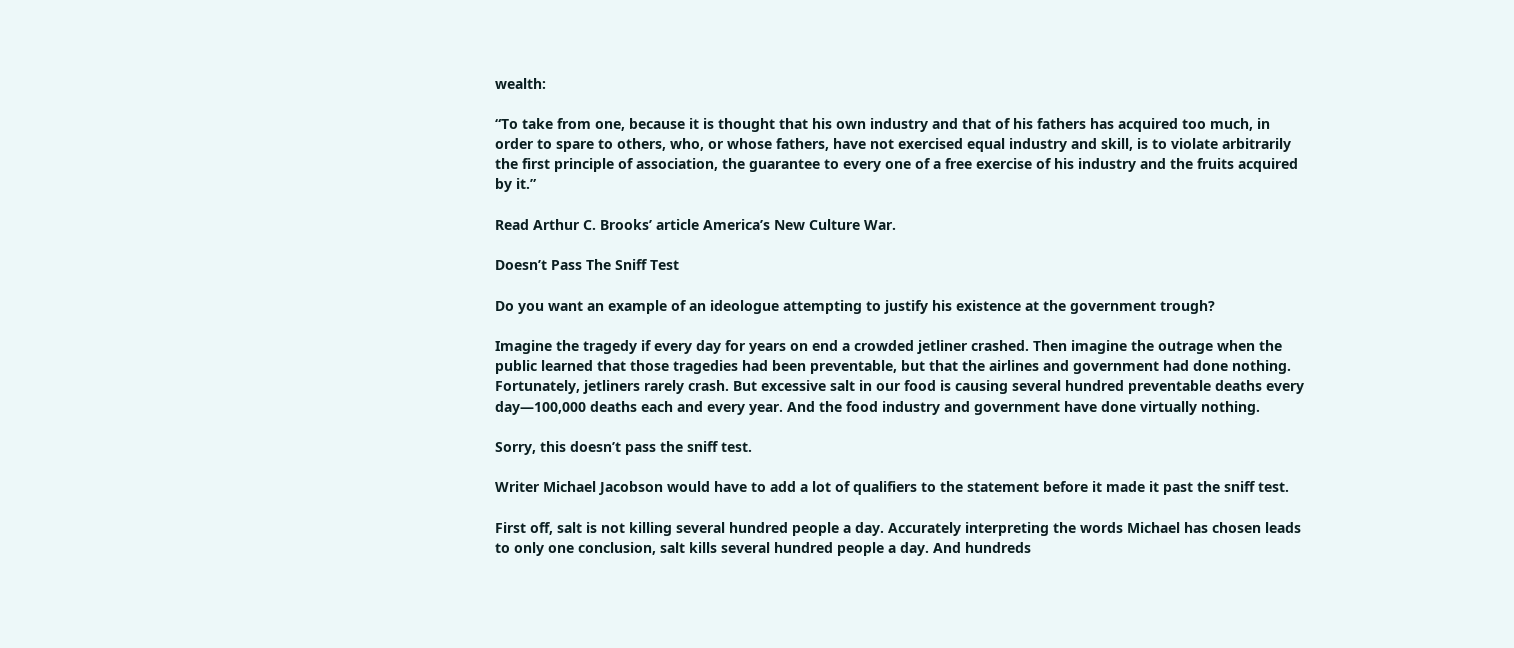wealth:

“To take from one, because it is thought that his own industry and that of his fathers has acquired too much, in order to spare to others, who, or whose fathers, have not exercised equal industry and skill, is to violate arbitrarily the first principle of association, the guarantee to every one of a free exercise of his industry and the fruits acquired by it.”

Read Arthur C. Brooks’ article America’s New Culture War.

Doesn’t Pass The Sniff Test

Do you want an example of an ideologue attempting to justify his existence at the government trough?

Imagine the tragedy if every day for years on end a crowded jetliner crashed. Then imagine the outrage when the public learned that those tragedies had been preventable, but that the airlines and government had done nothing. Fortunately, jetliners rarely crash. But excessive salt in our food is causing several hundred preventable deaths every day—100,000 deaths each and every year. And the food industry and government have done virtually nothing.

Sorry, this doesn’t pass the sniff test.

Writer Michael Jacobson would have to add a lot of qualifiers to the statement before it made it past the sniff test.

First off, salt is not killing several hundred people a day. Accurately interpreting the words Michael has chosen leads to only one conclusion, salt kills several hundred people a day. And hundreds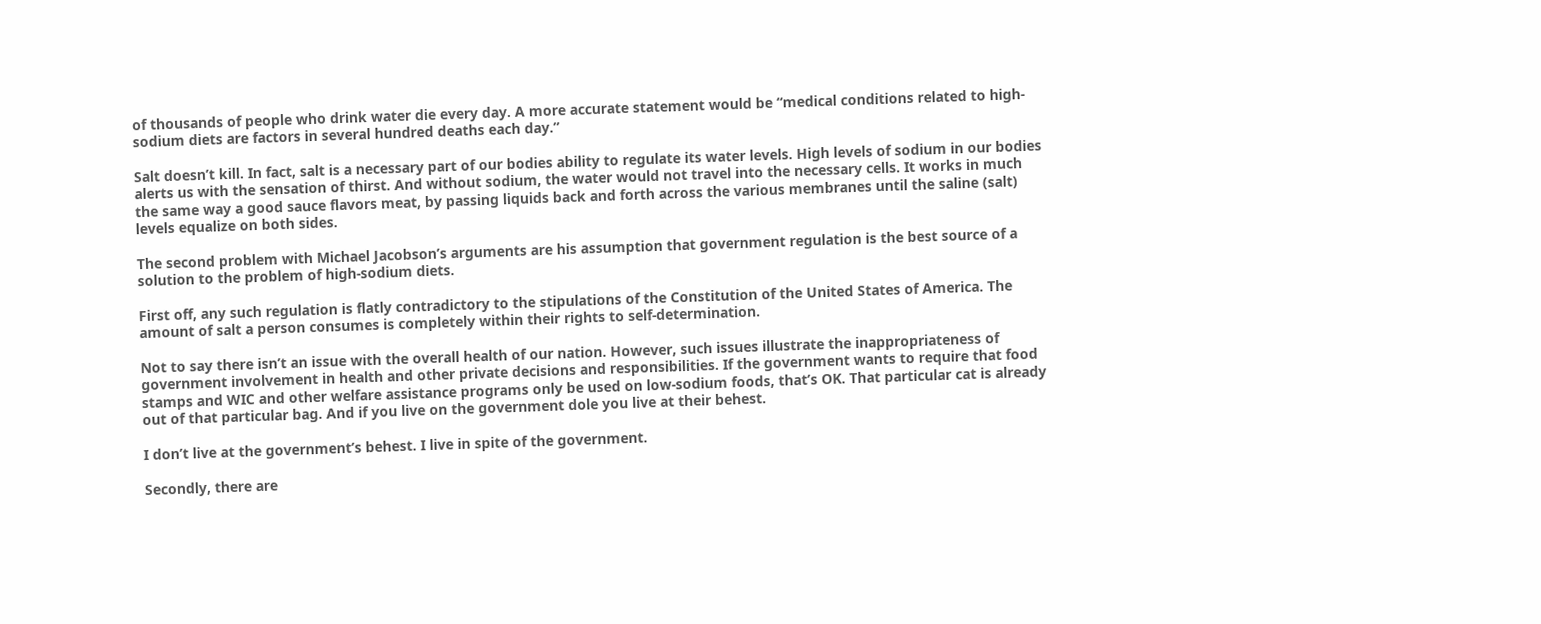of thousands of people who drink water die every day. A more accurate statement would be “medical conditions related to high-sodium diets are factors in several hundred deaths each day.”

Salt doesn’t kill. In fact, salt is a necessary part of our bodies ability to regulate its water levels. High levels of sodium in our bodies alerts us with the sensation of thirst. And without sodium, the water would not travel into the necessary cells. It works in much the same way a good sauce flavors meat, by passing liquids back and forth across the various membranes until the saline (salt) levels equalize on both sides.

The second problem with Michael Jacobson’s arguments are his assumption that government regulation is the best source of a solution to the problem of high-sodium diets.

First off, any such regulation is flatly contradictory to the stipulations of the Constitution of the United States of America. The amount of salt a person consumes is completely within their rights to self-determination.

Not to say there isn’t an issue with the overall health of our nation. However, such issues illustrate the inappropriateness of government involvement in health and other private decisions and responsibilities. If the government wants to require that food stamps and WIC and other welfare assistance programs only be used on low-sodium foods, that’s OK. That particular cat is already out of that particular bag. And if you live on the government dole you live at their behest.

I don’t live at the government’s behest. I live in spite of the government.

Secondly, there are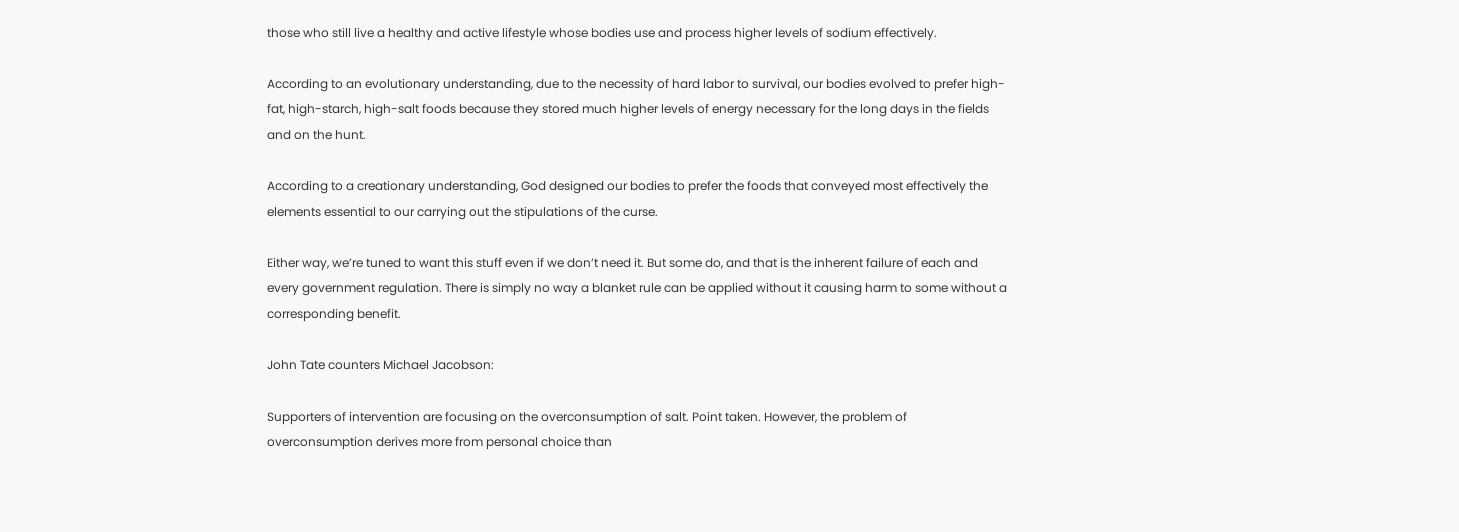those who still live a healthy and active lifestyle whose bodies use and process higher levels of sodium effectively.

According to an evolutionary understanding, due to the necessity of hard labor to survival, our bodies evolved to prefer high-fat, high-starch, high-salt foods because they stored much higher levels of energy necessary for the long days in the fields and on the hunt.

According to a creationary understanding, God designed our bodies to prefer the foods that conveyed most effectively the elements essential to our carrying out the stipulations of the curse.

Either way, we’re tuned to want this stuff even if we don’t need it. But some do, and that is the inherent failure of each and every government regulation. There is simply no way a blanket rule can be applied without it causing harm to some without a corresponding benefit.

John Tate counters Michael Jacobson:

Supporters of intervention are focusing on the overconsumption of salt. Point taken. However, the problem of overconsumption derives more from personal choice than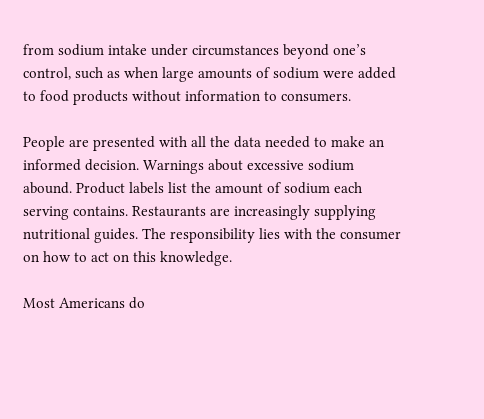from sodium intake under circumstances beyond one’s control, such as when large amounts of sodium were added to food products without information to consumers.

People are presented with all the data needed to make an informed decision. Warnings about excessive sodium abound. Product labels list the amount of sodium each serving contains. Restaurants are increasingly supplying nutritional guides. The responsibility lies with the consumer on how to act on this knowledge.

Most Americans do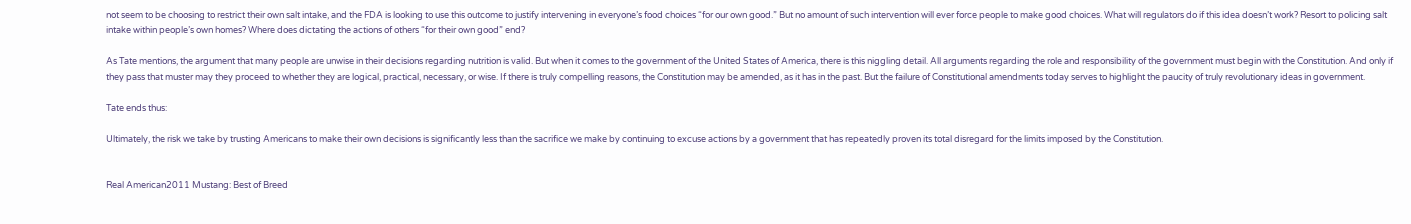not seem to be choosing to restrict their own salt intake, and the FDA is looking to use this outcome to justify intervening in everyone’s food choices “for our own good.” But no amount of such intervention will ever force people to make good choices. What will regulators do if this idea doesn’t work? Resort to policing salt intake within people’s own homes? Where does dictating the actions of others “for their own good” end?

As Tate mentions, the argument that many people are unwise in their decisions regarding nutrition is valid. But when it comes to the government of the United States of America, there is this niggling detail. All arguments regarding the role and responsibility of the government must begin with the Constitution. And only if they pass that muster may they proceed to whether they are logical, practical, necessary, or wise. If there is truly compelling reasons, the Constitution may be amended, as it has in the past. But the failure of Constitutional amendments today serves to highlight the paucity of truly revolutionary ideas in government.

Tate ends thus:

Ultimately, the risk we take by trusting Americans to make their own decisions is significantly less than the sacrifice we make by continuing to excuse actions by a government that has repeatedly proven its total disregard for the limits imposed by the Constitution.


Real American2011 Mustang: Best of Breed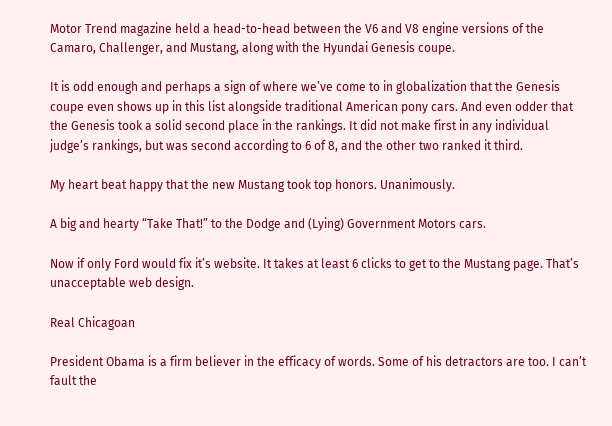Motor Trend magazine held a head-to-head between the V6 and V8 engine versions of the Camaro, Challenger, and Mustang, along with the Hyundai Genesis coupe.

It is odd enough and perhaps a sign of where we’ve come to in globalization that the Genesis coupe even shows up in this list alongside traditional American pony cars. And even odder that the Genesis took a solid second place in the rankings. It did not make first in any individual judge’s rankings, but was second according to 6 of 8, and the other two ranked it third.

My heart beat happy that the new Mustang took top honors. Unanimously.

A big and hearty “Take That!” to the Dodge and (Lying) Government Motors cars.

Now if only Ford would fix it’s website. It takes at least 6 clicks to get to the Mustang page. That’s unacceptable web design.

Real Chicagoan

President Obama is a firm believer in the efficacy of words. Some of his detractors are too. I can’t fault the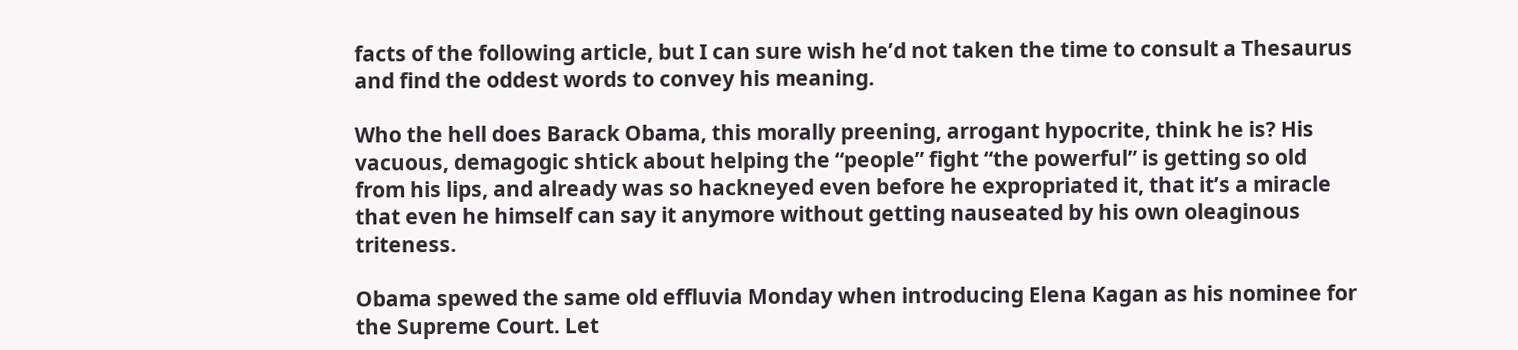facts of the following article, but I can sure wish he’d not taken the time to consult a Thesaurus and find the oddest words to convey his meaning.

Who the hell does Barack Obama, this morally preening, arrogant hypocrite, think he is? His vacuous, demagogic shtick about helping the “people” fight “the powerful” is getting so old from his lips, and already was so hackneyed even before he expropriated it, that it’s a miracle that even he himself can say it anymore without getting nauseated by his own oleaginous triteness.

Obama spewed the same old effluvia Monday when introducing Elena Kagan as his nominee for the Supreme Court. Let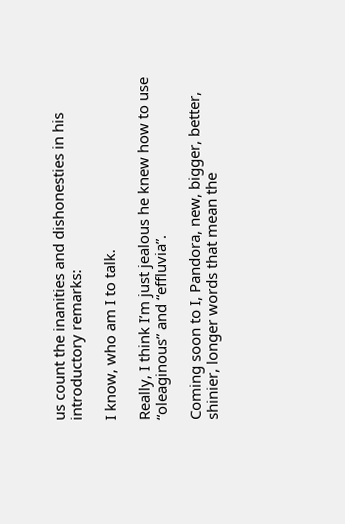us count the inanities and dishonesties in his introductory remarks:

I know, who am I to talk.

Really, I think I’m just jealous he knew how to use “oleaginous” and “effluvia”.

Coming soon to I, Pandora, new, bigger, better, shinier, longer words that mean the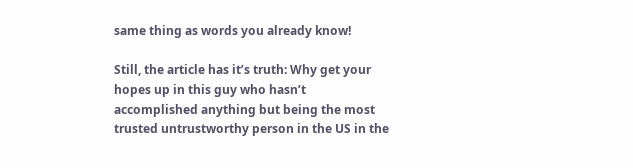same thing as words you already know!

Still, the article has it’s truth: Why get your hopes up in this guy who hasn’t accomplished anything but being the most trusted untrustworthy person in the US in the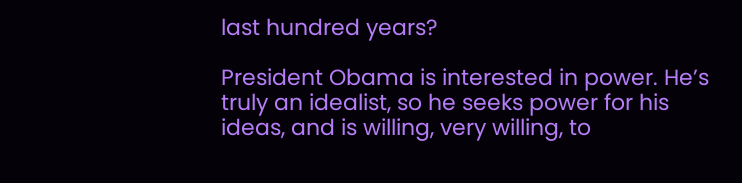last hundred years?

President Obama is interested in power. He’s truly an idealist, so he seeks power for his ideas, and is willing, very willing, to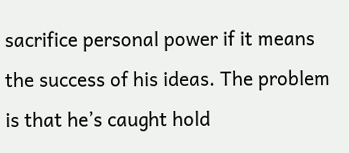sacrifice personal power if it means the success of his ideas. The problem is that he’s caught hold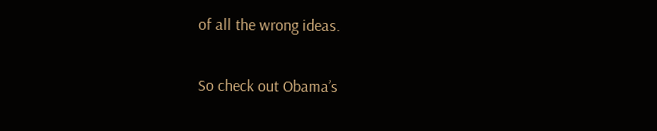of all the wrong ideas.

So check out Obama’s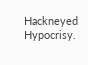Hackneyed Hypocrisy.